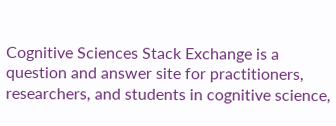Cognitive Sciences Stack Exchange is a question and answer site for practitioners, researchers, and students in cognitive science,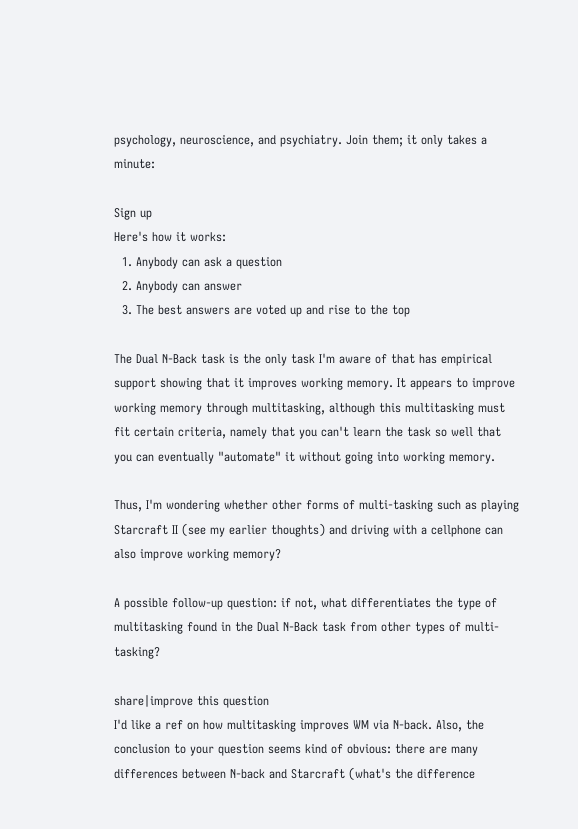psychology, neuroscience, and psychiatry. Join them; it only takes a minute:

Sign up
Here's how it works:
  1. Anybody can ask a question
  2. Anybody can answer
  3. The best answers are voted up and rise to the top

The Dual N-Back task is the only task I'm aware of that has empirical support showing that it improves working memory. It appears to improve working memory through multitasking, although this multitasking must fit certain criteria, namely that you can't learn the task so well that you can eventually "automate" it without going into working memory.

Thus, I'm wondering whether other forms of multi-tasking such as playing Starcraft II (see my earlier thoughts) and driving with a cellphone can also improve working memory?

A possible follow-up question: if not, what differentiates the type of multitasking found in the Dual N-Back task from other types of multi-tasking?

share|improve this question
I'd like a ref on how multitasking improves WM via N-back. Also, the conclusion to your question seems kind of obvious: there are many differences between N-back and Starcraft (what's the difference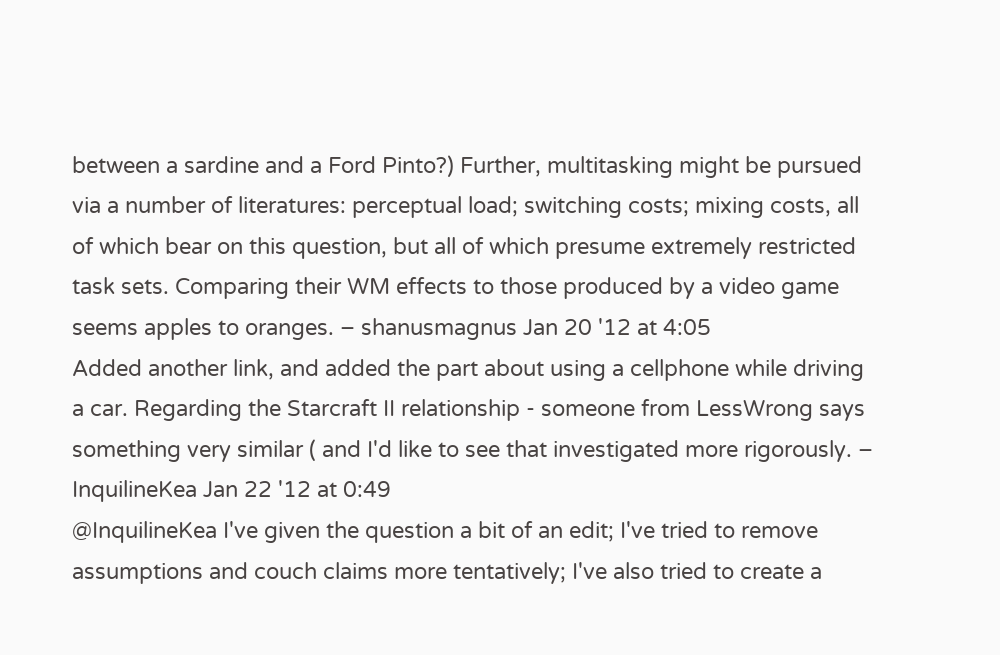between a sardine and a Ford Pinto?) Further, multitasking might be pursued via a number of literatures: perceptual load; switching costs; mixing costs, all of which bear on this question, but all of which presume extremely restricted task sets. Comparing their WM effects to those produced by a video game seems apples to oranges. – shanusmagnus Jan 20 '12 at 4:05
Added another link, and added the part about using a cellphone while driving a car. Regarding the Starcraft II relationship - someone from LessWrong says something very similar ( and I'd like to see that investigated more rigorously. – InquilineKea Jan 22 '12 at 0:49
@InquilineKea I've given the question a bit of an edit; I've tried to remove assumptions and couch claims more tentatively; I've also tried to create a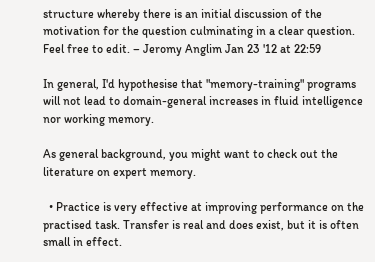structure whereby there is an initial discussion of the motivation for the question culminating in a clear question. Feel free to edit. – Jeromy Anglim Jan 23 '12 at 22:59

In general, I'd hypothesise that "memory-training" programs will not lead to domain-general increases in fluid intelligence nor working memory.

As general background, you might want to check out the literature on expert memory.

  • Practice is very effective at improving performance on the practised task. Transfer is real and does exist, but it is often small in effect.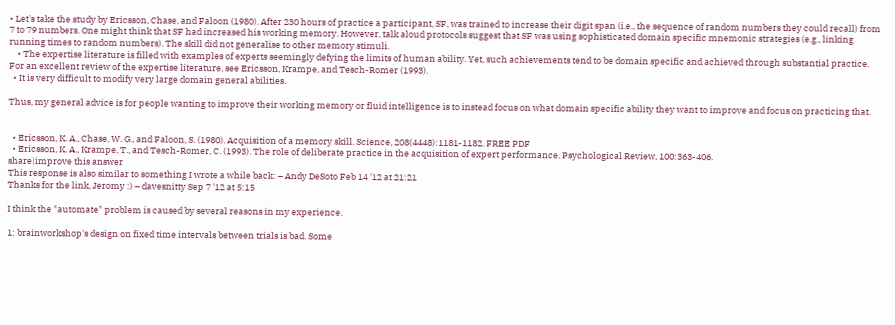• Let's take the study by Ericsson, Chase, and Faloon (1980). After 230 hours of practice a participant, SF, was trained to increase their digit span (i.e., the sequence of random numbers they could recall) from 7 to 79 numbers. One might think that SF had increased his working memory. However, talk aloud protocols suggest that SF was using sophisticated domain specific mnemonic strategies (e.g., linking running times to random numbers). The skill did not generalise to other memory stimuli.
    • The expertise literature is filled with examples of experts seemingly defying the limits of human ability. Yet, such achievements tend to be domain specific and achieved through substantial practice. For an excellent review of the expertise literature, see Ericsson, Krampe, and Tesch-Romer (1993).
  • It is very difficult to modify very large domain general abilities.

Thus, my general advice is for people wanting to improve their working memory or fluid intelligence is to instead focus on what domain specific ability they want to improve and focus on practicing that.


  • Ericsson, K. A., Chase, W. G., and Faloon, S. (1980). Acquisition of a memory skill. Science, 208(4448):1181-1182. FREE PDF
  • Ericsson, K. A., Krampe, T., and Tesch-Romer, C. (1993). The role of deliberate practice in the acquisition of expert performance. Psychological Review, 100:363-406.
share|improve this answer
This response is also similar to something I wrote a while back: – Andy DeSoto Feb 14 '12 at 21:21
Thanks for the link, Jeromy :) – davesnitty Sep 7 '12 at 5:15

I think the "automate" problem is caused by several reasons in my experience.

1: brainworkshop's design on fixed time intervals between trials is bad. Some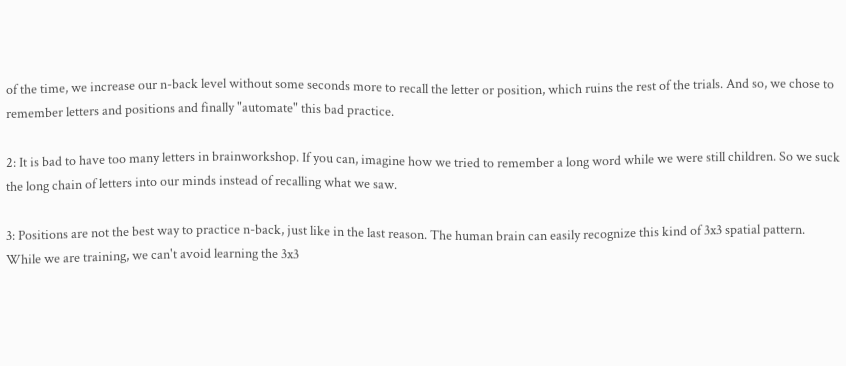of the time, we increase our n-back level without some seconds more to recall the letter or position, which ruins the rest of the trials. And so, we chose to remember letters and positions and finally "automate" this bad practice.

2: It is bad to have too many letters in brainworkshop. If you can, imagine how we tried to remember a long word while we were still children. So we suck the long chain of letters into our minds instead of recalling what we saw.

3: Positions are not the best way to practice n-back, just like in the last reason. The human brain can easily recognize this kind of 3x3 spatial pattern. While we are training, we can't avoid learning the 3x3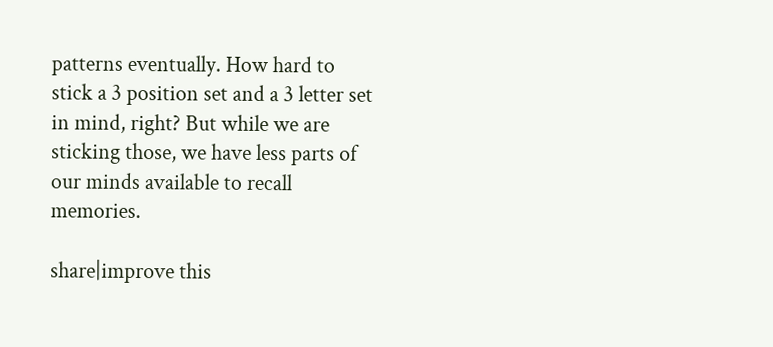patterns eventually. How hard to stick a 3 position set and a 3 letter set in mind, right? But while we are sticking those, we have less parts of our minds available to recall memories.

share|improve this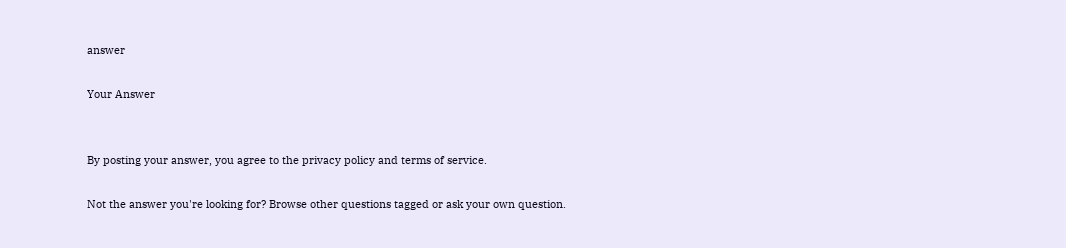answer

Your Answer


By posting your answer, you agree to the privacy policy and terms of service.

Not the answer you're looking for? Browse other questions tagged or ask your own question.